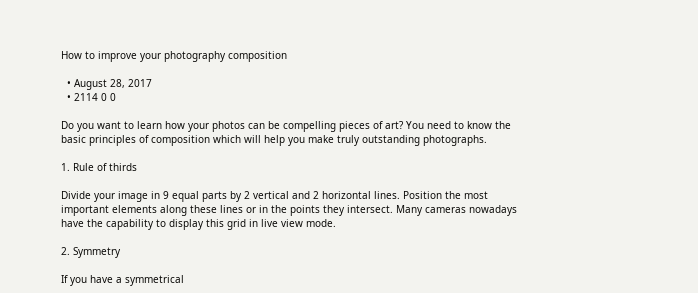How to improve your photography composition

  • August 28, 2017
  • 2114 0 0

Do you want to learn how your photos can be compelling pieces of art? You need to know the basic principles of composition which will help you make truly outstanding photographs.

1. Rule of thirds

Divide your image in 9 equal parts by 2 vertical and 2 horizontal lines. Position the most important elements along these lines or in the points they intersect. Many cameras nowadays have the capability to display this grid in live view mode.

2. Symmetry

If you have a symmetrical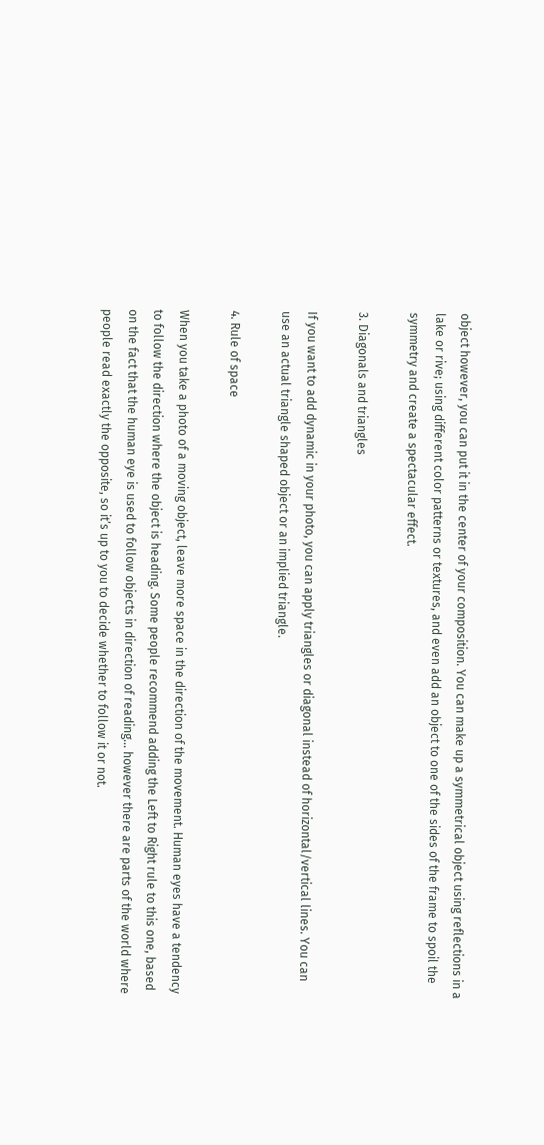object however, you can put it in the center of your composition. You can make up a symmetrical object using reflections in a lake or rive; using different color patterns or textures, and even add an object to one of the sides of the frame to spoil the symmetry and create a spectacular effect.

3. Diagonals and triangles

If you want to add dynamic in your photo, you can apply triangles or diagonal instead of horizontal/vertical lines. You can use an actual triangle shaped object or an implied triangle.

4. Rule of space

When you take a photo of a moving object, leave more space in the direction of the movement. Human eyes have a tendency to follow the direction where the object is heading. Some people recommend adding the Left to Right rule to this one, based on the fact that the human eye is used to follow objects in direction of reading… however there are parts of the world where people read exactly the opposite, so it’s up to you to decide whether to follow it or not.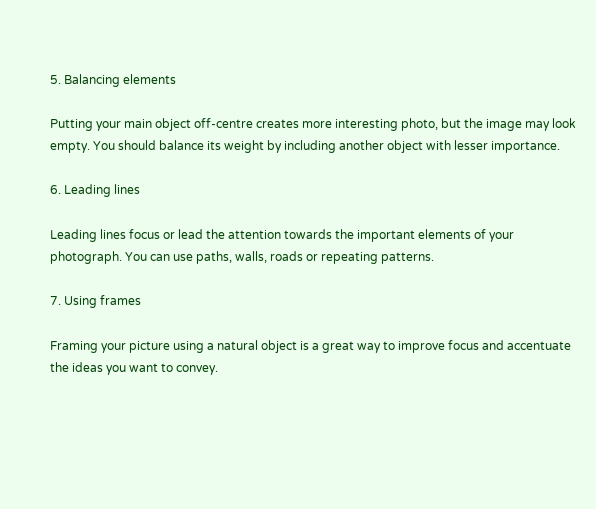5. Balancing elements

Putting your main object off-centre creates more interesting photo, but the image may look empty. You should balance its weight by including another object with lesser importance.

6. Leading lines

Leading lines focus or lead the attention towards the important elements of your photograph. You can use paths, walls, roads or repeating patterns.

7. Using frames

Framing your picture using a natural object is a great way to improve focus and accentuate the ideas you want to convey.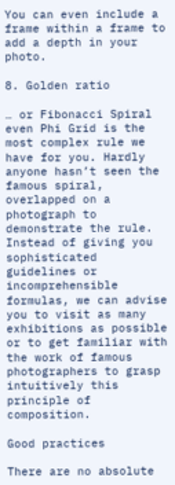You can even include a frame within a frame to add a depth in your photo.

8. Golden ratio

… or Fibonacci Spiral even Phi Grid is the most complex rule we have for you. Hardly anyone hasn’t seen the famous spiral, overlapped on a photograph to demonstrate the rule. Instead of giving you sophisticated guidelines or incomprehensible formulas, we can advise you to visit as many exhibitions as possible or to get familiar with the work of famous photographers to grasp intuitively this principle of composition.

Good practices

There are no absolute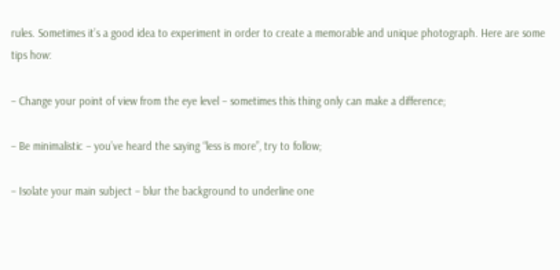rules. Sometimes it’s a good idea to experiment in order to create a memorable and unique photograph. Here are some tips how:

– Change your point of view from the eye level – sometimes this thing only can make a difference;

– Be minimalistic – you’ve heard the saying “less is more”, try to follow;

– Isolate your main subject – blur the background to underline one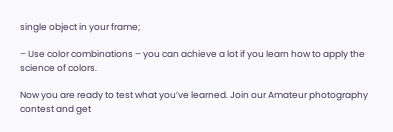single object in your frame;

– Use color combinations – you can achieve a lot if you learn how to apply the science of colors.

Now you are ready to test what you’ve learned. Join our Amateur photography contest and get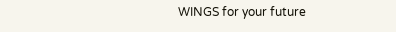WINGS for your future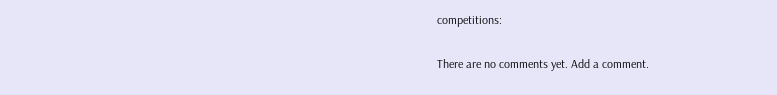competitions:

There are no comments yet. Add a comment.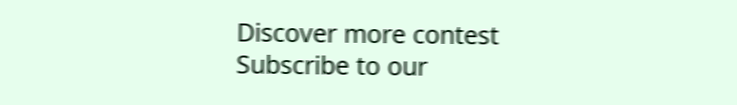Discover more contest
Subscribe to our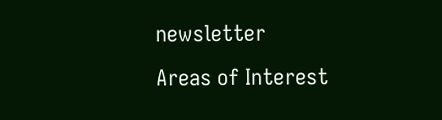newsletter
Areas of Interest